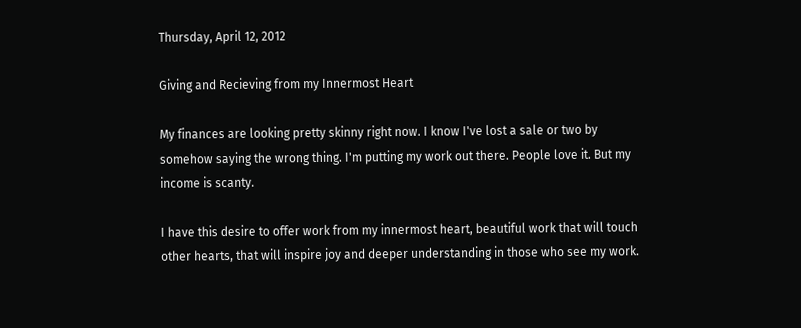Thursday, April 12, 2012

Giving and Recieving from my Innermost Heart

My finances are looking pretty skinny right now. I know I've lost a sale or two by somehow saying the wrong thing. I'm putting my work out there. People love it. But my income is scanty.

I have this desire to offer work from my innermost heart, beautiful work that will touch other hearts, that will inspire joy and deeper understanding in those who see my work.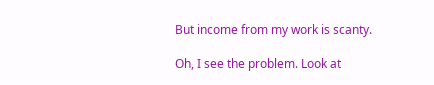But income from my work is scanty.

Oh, I see the problem. Look at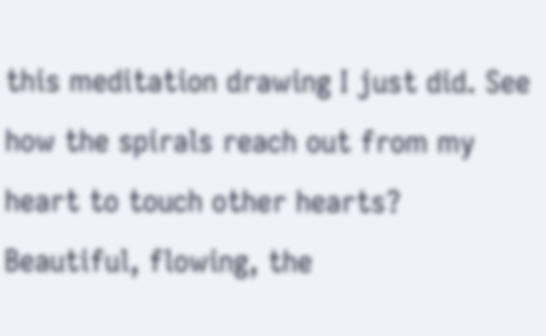this meditation drawing I just did. See how the spirals reach out from my heart to touch other hearts? Beautiful, flowing, the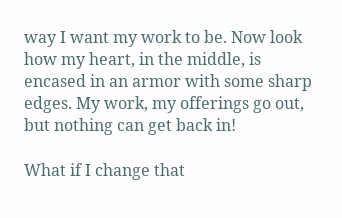way I want my work to be. Now look how my heart, in the middle, is encased in an armor with some sharp edges. My work, my offerings go out, but nothing can get back in!

What if I change that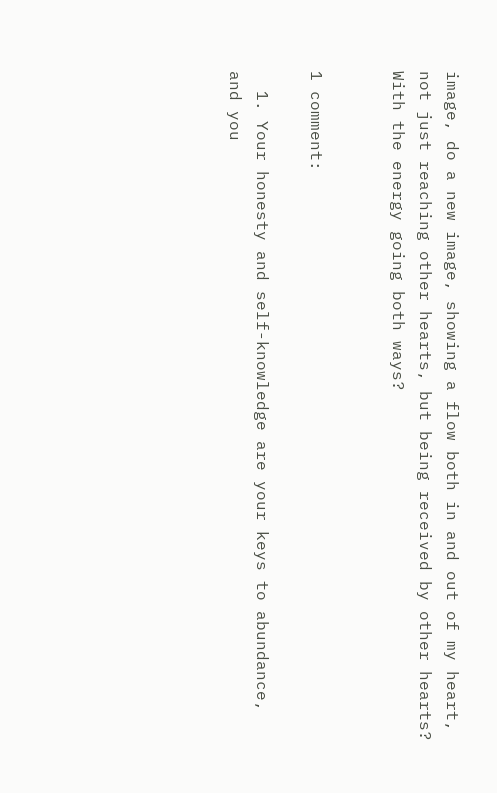image, do a new image, showing a flow both in and out of my heart, not just reaching other hearts, but being received by other hearts? With the energy going both ways?


1 comment:

  1. Your honesty and self-knowledge are your keys to abundance, and you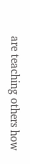are teaching others how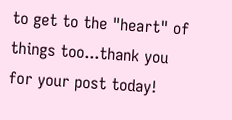to get to the "heart" of things too...thank you for your post today!